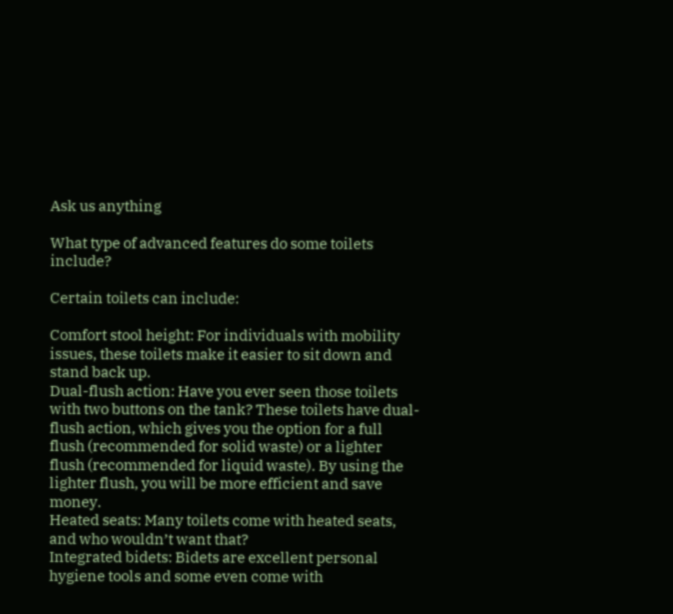Ask us anything

What type of advanced features do some toilets include?

Certain toilets can include:

Comfort stool height: For individuals with mobility issues, these toilets make it easier to sit down and stand back up.
Dual-flush action: Have you ever seen those toilets with two buttons on the tank? These toilets have dual-flush action, which gives you the option for a full flush (recommended for solid waste) or a lighter flush (recommended for liquid waste). By using the lighter flush, you will be more efficient and save money.
Heated seats: Many toilets come with heated seats, and who wouldn’t want that?
Integrated bidets: Bidets are excellent personal hygiene tools and some even come with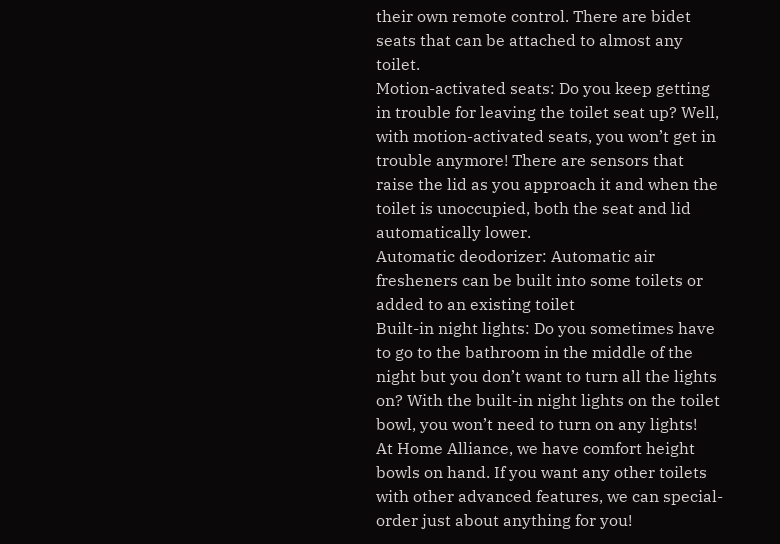their own remote control. There are bidet seats that can be attached to almost any toilet.
Motion-activated seats: Do you keep getting in trouble for leaving the toilet seat up? Well, with motion-activated seats, you won’t get in trouble anymore! There are sensors that raise the lid as you approach it and when the toilet is unoccupied, both the seat and lid automatically lower.
Automatic deodorizer: Automatic air fresheners can be built into some toilets or added to an existing toilet
Built-in night lights: Do you sometimes have to go to the bathroom in the middle of the night but you don’t want to turn all the lights on? With the built-in night lights on the toilet bowl, you won’t need to turn on any lights!
At Home Alliance, we have comfort height bowls on hand. If you want any other toilets with other advanced features, we can special-order just about anything for you!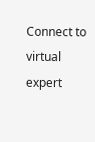Connect to virtual expert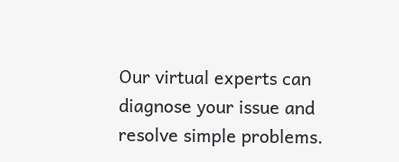Our virtual experts can diagnose your issue and resolve simple problems.